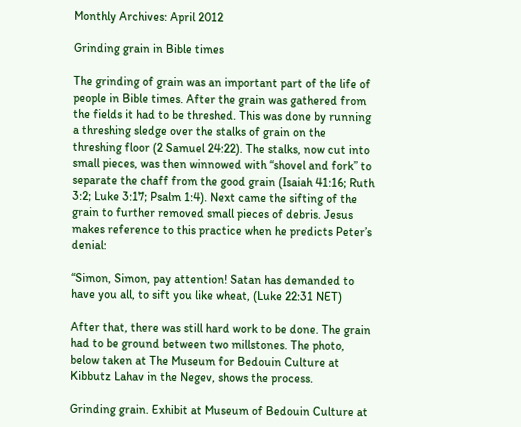Monthly Archives: April 2012

Grinding grain in Bible times

The grinding of grain was an important part of the life of people in Bible times. After the grain was gathered from the fields it had to be threshed. This was done by running a threshing sledge over the stalks of grain on the threshing floor (2 Samuel 24:22). The stalks, now cut into small pieces, was then winnowed with “shovel and fork” to separate the chaff from the good grain (Isaiah 41:16; Ruth 3:2; Luke 3:17; Psalm 1:4). Next came the sifting of the grain to further removed small pieces of debris. Jesus makes reference to this practice when he predicts Peter’s denial:

“Simon, Simon, pay attention! Satan has demanded to have you all, to sift you like wheat, (Luke 22:31 NET)

After that, there was still hard work to be done. The grain had to be ground between two millstones. The photo, below taken at The Museum for Bedouin Culture at Kibbutz Lahav in the Negev, shows the process.

Grinding grain. Exhibit at Museum of Bedouin Culture at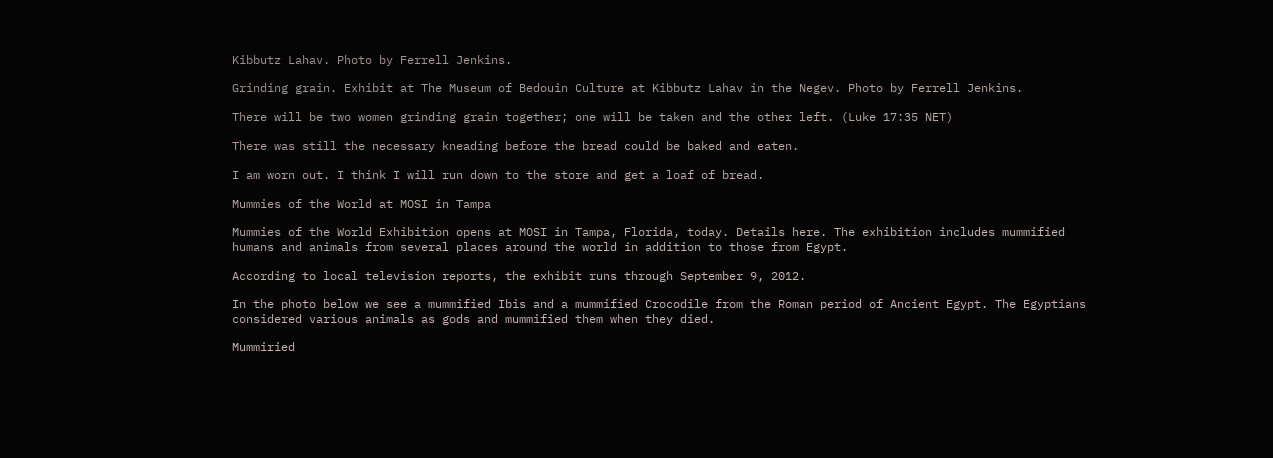Kibbutz Lahav. Photo by Ferrell Jenkins.

Grinding grain. Exhibit at The Museum of Bedouin Culture at Kibbutz Lahav in the Negev. Photo by Ferrell Jenkins.

There will be two women grinding grain together; one will be taken and the other left. (Luke 17:35 NET)

There was still the necessary kneading before the bread could be baked and eaten.

I am worn out. I think I will run down to the store and get a loaf of bread.

Mummies of the World at MOSI in Tampa

Mummies of the World Exhibition opens at MOSI in Tampa, Florida, today. Details here. The exhibition includes mummified humans and animals from several places around the world in addition to those from Egypt.

According to local television reports, the exhibit runs through September 9, 2012.

In the photo below we see a mummified Ibis and a mummified Crocodile from the Roman period of Ancient Egypt. The Egyptians considered various animals as gods and mummified them when they died.

Mummiried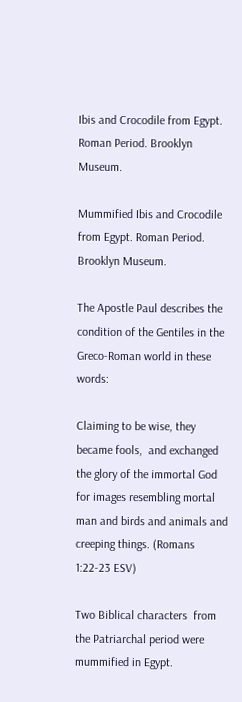Ibis and Crocodile from Egypt. Roman Period. Brooklyn Museum.

Mummified Ibis and Crocodile from Egypt. Roman Period. Brooklyn Museum.

The Apostle Paul describes the condition of the Gentiles in the Greco-Roman world in these words:

Claiming to be wise, they became fools,  and exchanged the glory of the immortal God for images resembling mortal man and birds and animals and creeping things. (Romans 1:22-23 ESV)

Two Biblical characters  from the Patriarchal period were mummified in Egypt.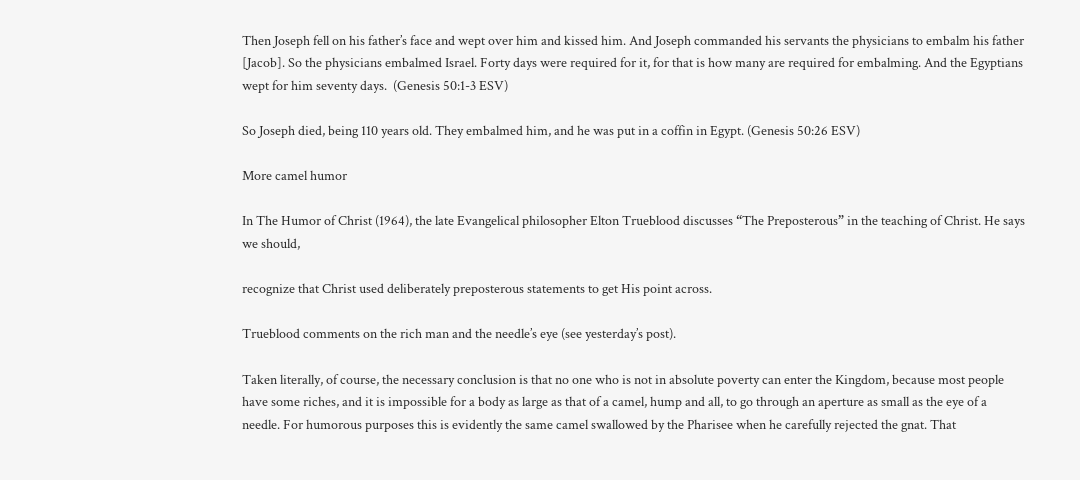Then Joseph fell on his father’s face and wept over him and kissed him. And Joseph commanded his servants the physicians to embalm his father [Jacob]. So the physicians embalmed Israel. Forty days were required for it, for that is how many are required for embalming. And the Egyptians wept for him seventy days.  (Genesis 50:1-3 ESV)

So Joseph died, being 110 years old. They embalmed him, and he was put in a coffin in Egypt. (Genesis 50:26 ESV)

More camel humor

In The Humor of Christ (1964), the late Evangelical philosopher Elton Trueblood discusses “The Preposterous” in the teaching of Christ. He says we should,

recognize that Christ used deliberately preposterous statements to get His point across.

Trueblood comments on the rich man and the needle’s eye (see yesterday’s post).

Taken literally, of course, the necessary conclusion is that no one who is not in absolute poverty can enter the Kingdom, because most people have some riches, and it is impossible for a body as large as that of a camel, hump and all, to go through an aperture as small as the eye of a needle. For humorous purposes this is evidently the same camel swallowed by the Pharisee when he carefully rejected the gnat. That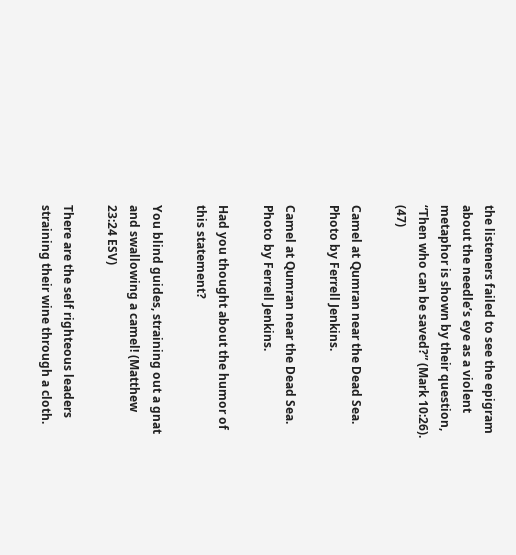the listeners failed to see the epigram about the needle’s eye as a violent metaphor is shown by their question, “Then who can be saved?” (Mark 10:26). (47)

Camel at Qumran near the Dead Sea. Photo by Ferrell Jenkins.

Camel at Qumran near the Dead Sea. Photo by Ferrell Jenkins.

Had you thought about the humor of this statement?

You blind guides, straining out a gnat and swallowing a camel! (Matthew 23:24 ESV)

There are the self righteous leaders straining their wine through a cloth.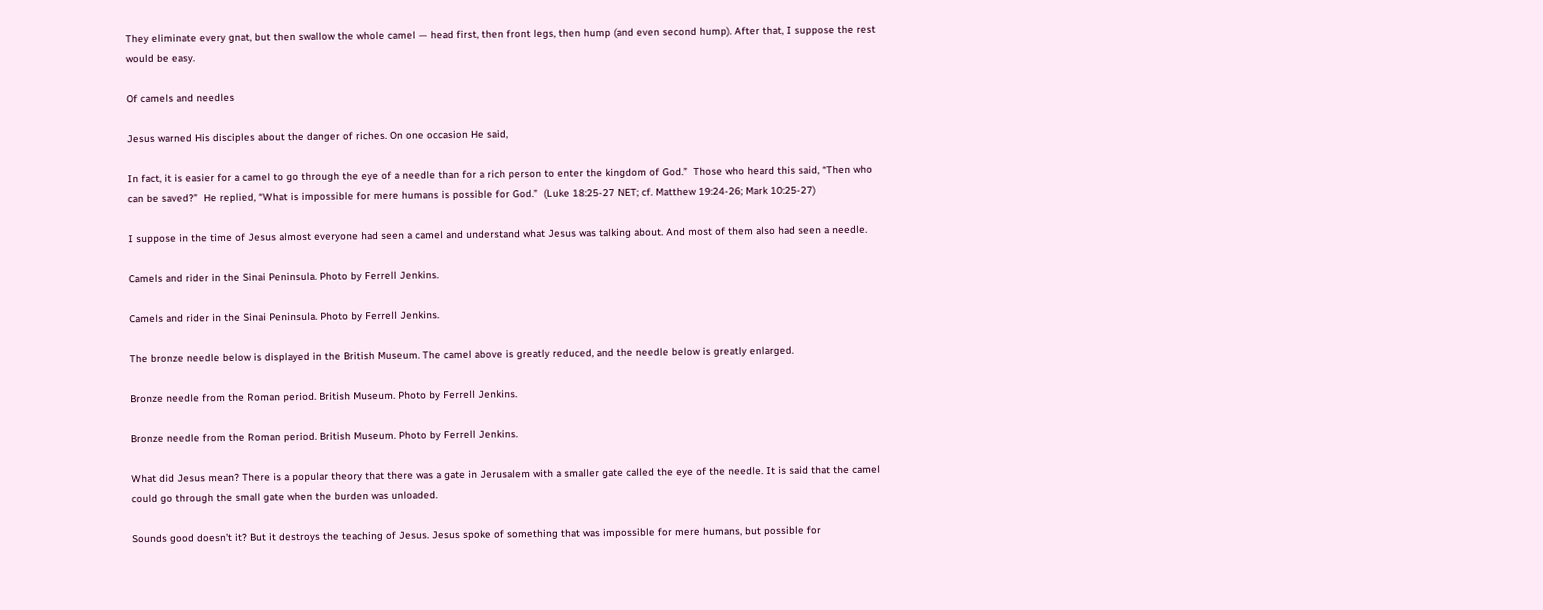They eliminate every gnat, but then swallow the whole camel — head first, then front legs, then hump (and even second hump). After that, I suppose the rest would be easy.

Of camels and needles

Jesus warned His disciples about the danger of riches. On one occasion He said,

In fact, it is easier for a camel to go through the eye of a needle than for a rich person to enter the kingdom of God.”  Those who heard this said, “Then who can be saved?”  He replied, “What is impossible for mere humans is possible for God.”  (Luke 18:25-27 NET; cf. Matthew 19:24-26; Mark 10:25-27)

I suppose in the time of Jesus almost everyone had seen a camel and understand what Jesus was talking about. And most of them also had seen a needle.

Camels and rider in the Sinai Peninsula. Photo by Ferrell Jenkins.

Camels and rider in the Sinai Peninsula. Photo by Ferrell Jenkins.

The bronze needle below is displayed in the British Museum. The camel above is greatly reduced, and the needle below is greatly enlarged.

Bronze needle from the Roman period. British Museum. Photo by Ferrell Jenkins.

Bronze needle from the Roman period. British Museum. Photo by Ferrell Jenkins.

What did Jesus mean? There is a popular theory that there was a gate in Jerusalem with a smaller gate called the eye of the needle. It is said that the camel could go through the small gate when the burden was unloaded.

Sounds good doesn’t it? But it destroys the teaching of Jesus. Jesus spoke of something that was impossible for mere humans, but possible for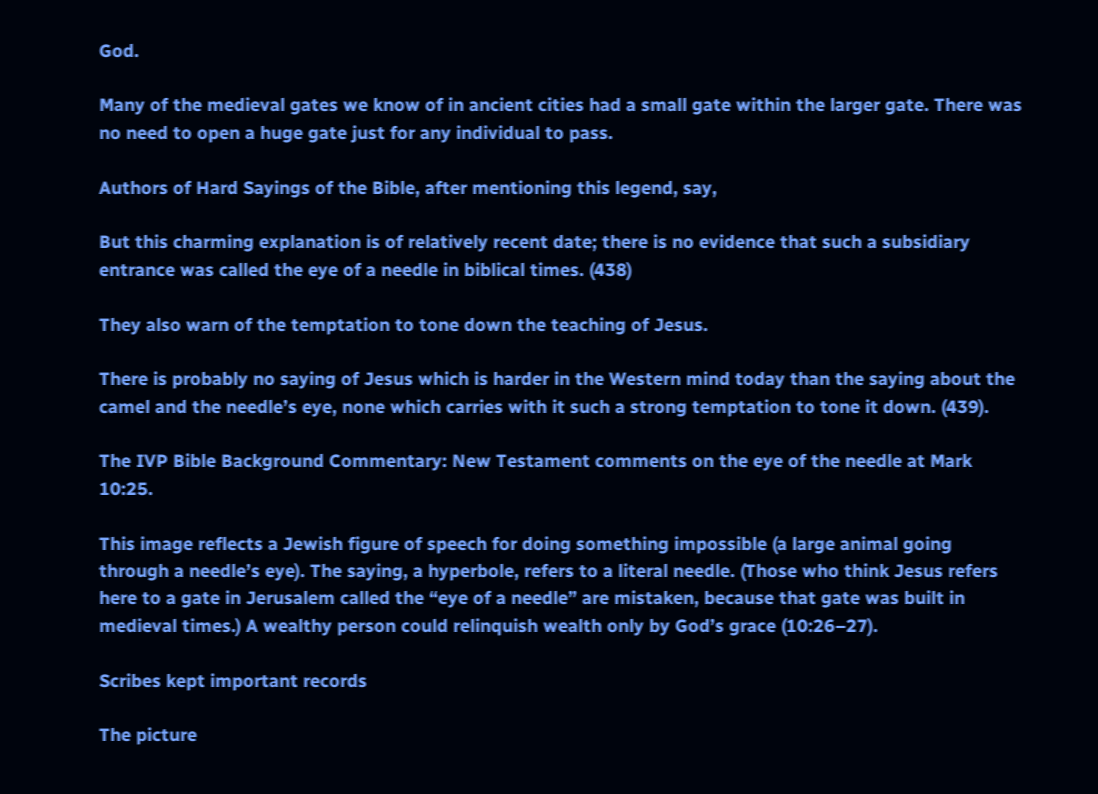God.

Many of the medieval gates we know of in ancient cities had a small gate within the larger gate. There was no need to open a huge gate just for any individual to pass.

Authors of Hard Sayings of the Bible, after mentioning this legend, say,

But this charming explanation is of relatively recent date; there is no evidence that such a subsidiary entrance was called the eye of a needle in biblical times. (438)

They also warn of the temptation to tone down the teaching of Jesus.

There is probably no saying of Jesus which is harder in the Western mind today than the saying about the camel and the needle’s eye, none which carries with it such a strong temptation to tone it down. (439).

The IVP Bible Background Commentary: New Testament comments on the eye of the needle at Mark 10:25.

This image reflects a Jewish figure of speech for doing something impossible (a large animal going through a needle’s eye). The saying, a hyperbole, refers to a literal needle. (Those who think Jesus refers here to a gate in Jerusalem called the “eye of a needle” are mistaken, because that gate was built in medieval times.) A wealthy person could relinquish wealth only by God’s grace (10:26–27).

Scribes kept important records

The picture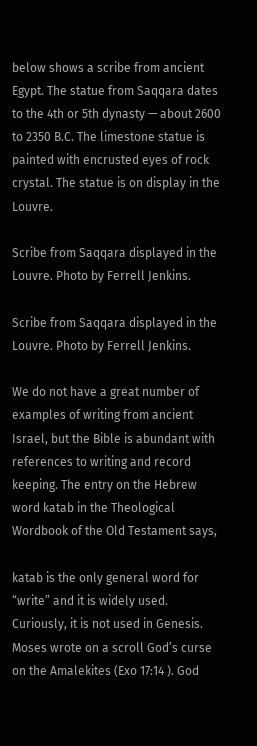below shows a scribe from ancient Egypt. The statue from Saqqara dates to the 4th or 5th dynasty — about 2600 to 2350 B.C. The limestone statue is painted with encrusted eyes of rock crystal. The statue is on display in the Louvre.

Scribe from Saqqara displayed in the Louvre. Photo by Ferrell Jenkins.

Scribe from Saqqara displayed in the Louvre. Photo by Ferrell Jenkins.

We do not have a great number of examples of writing from ancient Israel, but the Bible is abundant with references to writing and record keeping. The entry on the Hebrew word katab in the Theological Wordbook of the Old Testament says,

katab is the only general word for “write” and it is widely used. Curiously, it is not used in Genesis. Moses wrote on a scroll God’s curse on the Amalekites (Exo 17:14 ). God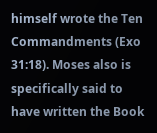himself wrote the Ten Commandments (Exo 31:18). Moses also is specifically said to have written the Book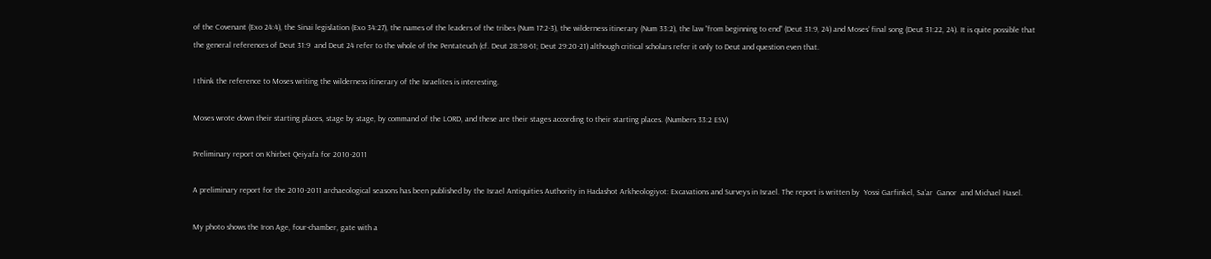of the Covenant (Exo 24:4), the Sinai legislation (Exo 34:27), the names of the leaders of the tribes (Num 17:2-3), the wilderness itinerary (Num 33:2), the law “from beginning to end” (Deut 31:9, 24) and Moses’ final song (Deut 31:22, 24). It is quite possible that the general references of Deut 31:9  and Deut 24 refer to the whole of the Pentateuch (cf. Deut 28:58-61; Deut 29:20-21) although critical scholars refer it only to Deut and question even that.

I think the reference to Moses writing the wilderness itinerary of the Israelites is interesting.

Moses wrote down their starting places, stage by stage, by command of the LORD, and these are their stages according to their starting places. (Numbers 33:2 ESV)

Preliminary report on Khirbet Qeiyafa for 2010-2011

A preliminary report for the 2010-2011 archaeological seasons has been published by the Israel Antiquities Authority in Hadashot Arkheologiyot: Excavations and Surveys in Israel. The report is written by  Yossi Garfinkel, Sa‘ar  Ganor  and Michael Hasel.

My photo shows the Iron Age, four-chamber, gate with a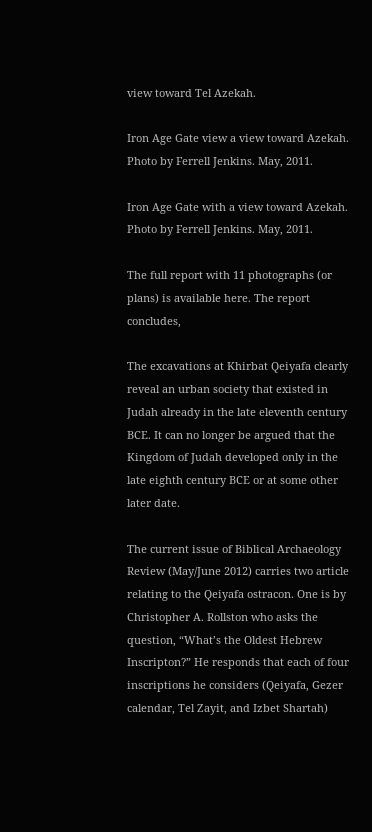view toward Tel Azekah.

Iron Age Gate view a view toward Azekah. Photo by Ferrell Jenkins. May, 2011.

Iron Age Gate with a view toward Azekah. Photo by Ferrell Jenkins. May, 2011.

The full report with 11 photographs (or plans) is available here. The report concludes,

The excavations at Khirbat Qeiyafa clearly reveal an urban society that existed in Judah already in the late eleventh century BCE. It can no longer be argued that the Kingdom of Judah developed only in the late eighth century BCE or at some other later date.

The current issue of Biblical Archaeology Review (May/June 2012) carries two article relating to the Qeiyafa ostracon. One is by Christopher A. Rollston who asks the question, “What’s the Oldest Hebrew Inscripton?” He responds that each of four inscriptions he considers (Qeiyafa, Gezer calendar, Tel Zayit, and Izbet Shartah)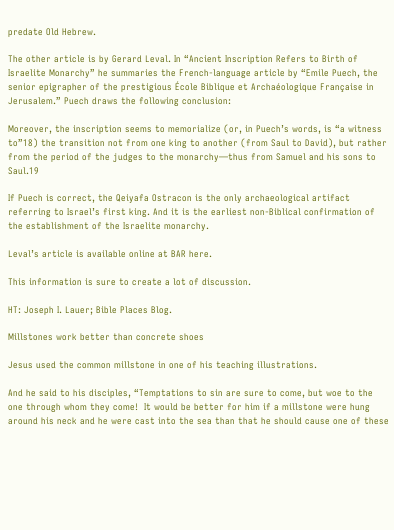predate Old Hebrew.

The other article is by Gerard Leval. In “Ancient Inscription Refers to Birth of Israelite Monarchy” he summaries the French-language article by “Emile Puech, the senior epigrapher of the prestigious École Biblique et Archaéologique Française in Jerusalem.” Puech draws the following conclusion:

Moreover, the inscription seems to memorialize (or, in Puech’s words, is “a witness to”18) the transition not from one king to another (from Saul to David), but rather from the period of the judges to the monarchy—thus from Samuel and his sons to Saul.19

If Puech is correct, the Qeiyafa Ostracon is the only archaeological artifact referring to Israel’s first king. And it is the earliest non-Biblical confirmation of the establishment of the Israelite monarchy.

Leval’s article is available online at BAR here.

This information is sure to create a lot of discussion.

HT: Joseph I. Lauer; Bible Places Blog.

Millstones work better than concrete shoes

Jesus used the common millstone in one of his teaching illustrations.

And he said to his disciples, “Temptations to sin are sure to come, but woe to the one through whom they come!  It would be better for him if a millstone were hung around his neck and he were cast into the sea than that he should cause one of these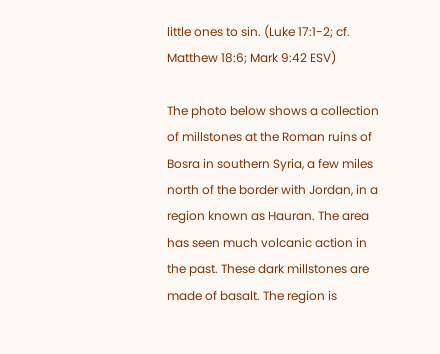little ones to sin. (Luke 17:1-2; cf. Matthew 18:6; Mark 9:42 ESV)

The photo below shows a collection of millstones at the Roman ruins of Bosra in southern Syria, a few miles north of the border with Jordan, in a region known as Hauran. The area has seen much volcanic action in the past. These dark millstones are made of basalt. The region is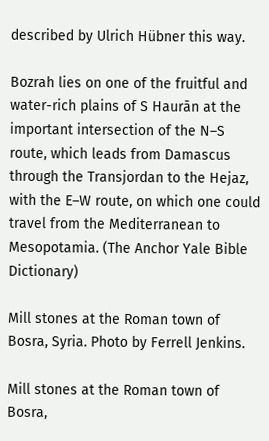described by Ulrich Hübner this way.

Bozrah lies on one of the fruitful and water-rich plains of S Haurān at the important intersection of the N–S route, which leads from Damascus through the Transjordan to the Hejaz, with the E–W route, on which one could travel from the Mediterranean to Mesopotamia. (The Anchor Yale Bible Dictionary)

Mill stones at the Roman town of Bosra, Syria. Photo by Ferrell Jenkins.

Mill stones at the Roman town of Bosra,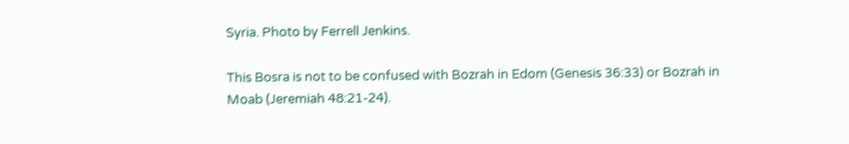Syria. Photo by Ferrell Jenkins.

This Bosra is not to be confused with Bozrah in Edom (Genesis 36:33) or Bozrah in Moab (Jeremiah 48:21-24).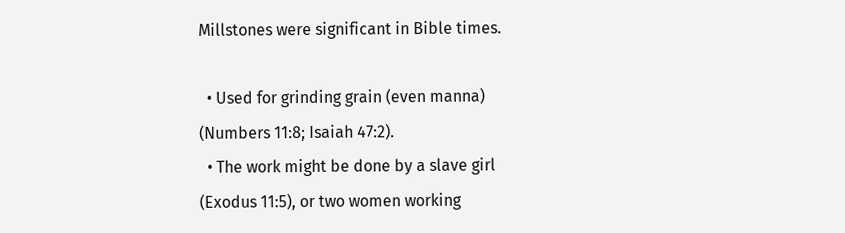Millstones were significant in Bible times.

  • Used for grinding grain (even manna) (Numbers 11:8; Isaiah 47:2).
  • The work might be done by a slave girl (Exodus 11:5), or two women working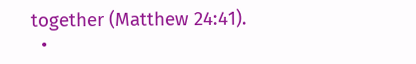together (Matthew 24:41).
  •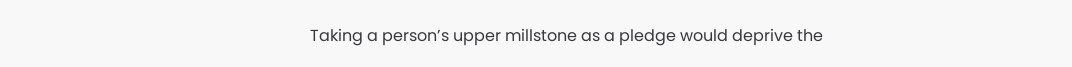Taking a person’s upper millstone as a pledge would deprive the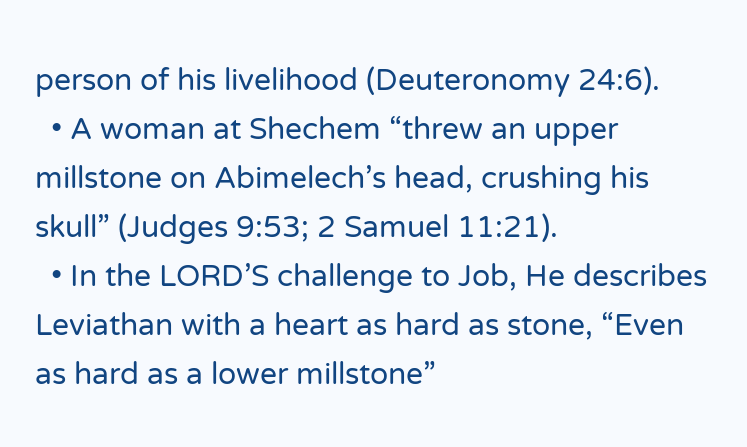person of his livelihood (Deuteronomy 24:6).
  • A woman at Shechem “threw an upper millstone on Abimelech’s head, crushing his skull” (Judges 9:53; 2 Samuel 11:21).
  • In the LORD’S challenge to Job, He describes Leviathan with a heart as hard as stone, “Even as hard as a lower millstone”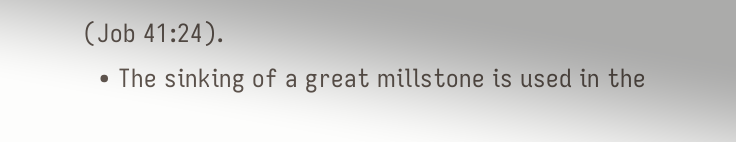(Job 41:24).
  • The sinking of a great millstone is used in the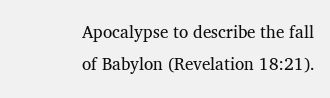Apocalypse to describe the fall of Babylon (Revelation 18:21).